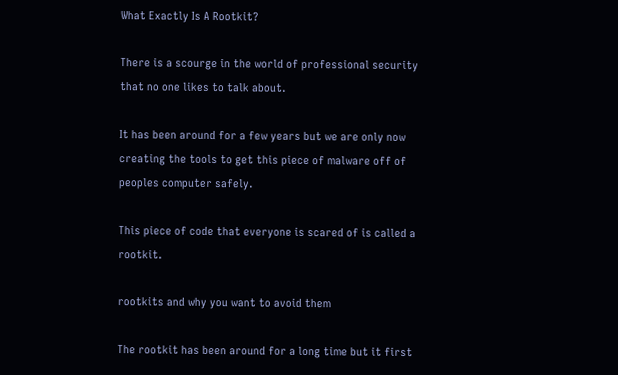What Exactly Is A Rootkit?

There is a scourge in the world of professional security that no one likes to talk about.

It has been around for a few years but we are only now creating the tools to get this piece of malware off of peoples computer safely.

This piece of code that everyone is scared of is called a rootkit.

rootkits and why you want to avoid them

The rootkit has been around for a long time but it first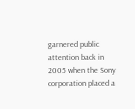garnered public attention back in 2005 when the Sony corporation placed a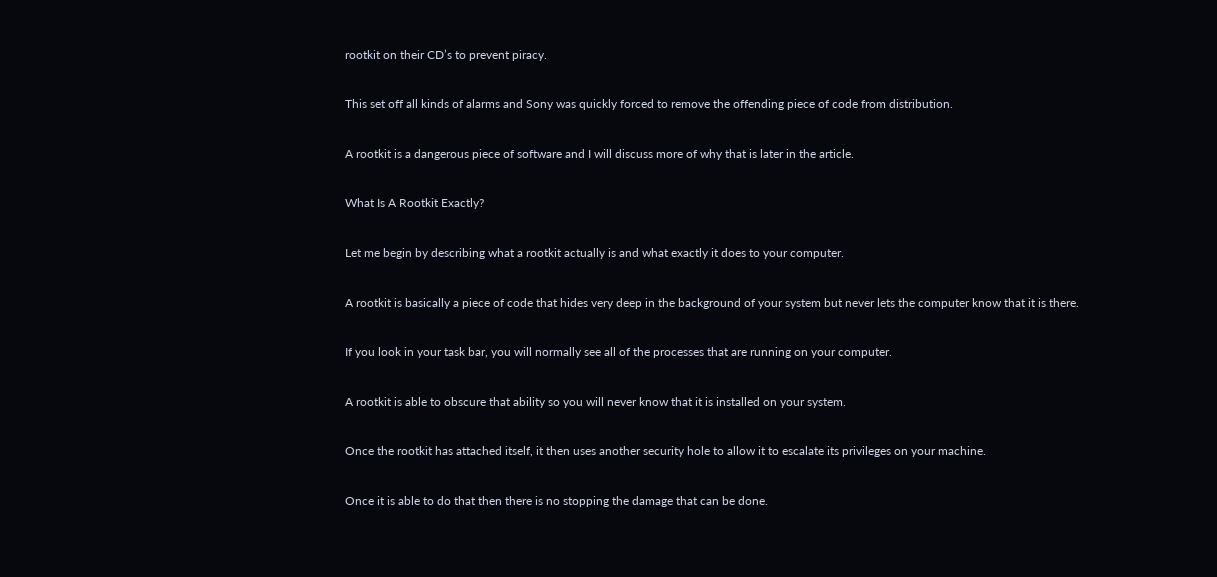rootkit on their CD’s to prevent piracy.

This set off all kinds of alarms and Sony was quickly forced to remove the offending piece of code from distribution.

A rootkit is a dangerous piece of software and I will discuss more of why that is later in the article.

What Is A Rootkit Exactly?

Let me begin by describing what a rootkit actually is and what exactly it does to your computer.

A rootkit is basically a piece of code that hides very deep in the background of your system but never lets the computer know that it is there.

If you look in your task bar, you will normally see all of the processes that are running on your computer.

A rootkit is able to obscure that ability so you will never know that it is installed on your system.

Once the rootkit has attached itself, it then uses another security hole to allow it to escalate its privileges on your machine.

Once it is able to do that then there is no stopping the damage that can be done.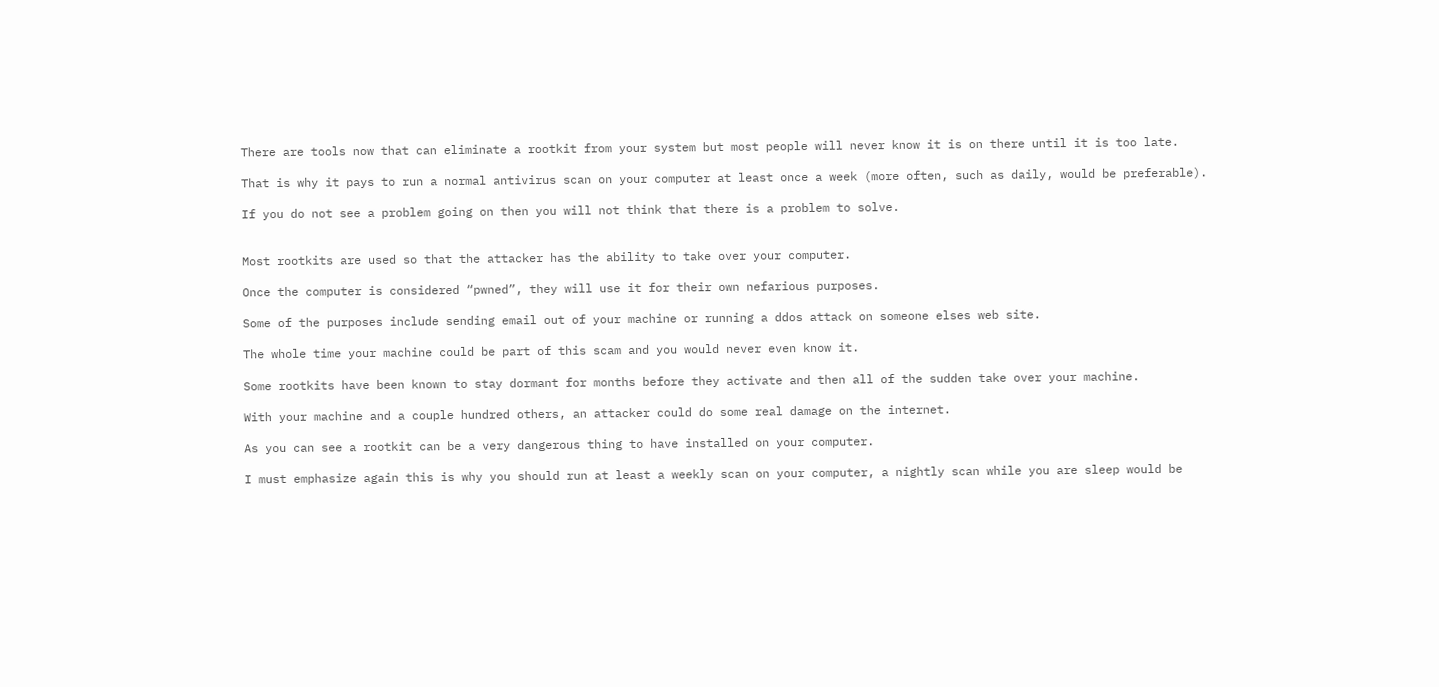There are tools now that can eliminate a rootkit from your system but most people will never know it is on there until it is too late.

That is why it pays to run a normal antivirus scan on your computer at least once a week (more often, such as daily, would be preferable).

If you do not see a problem going on then you will not think that there is a problem to solve.


Most rootkits are used so that the attacker has the ability to take over your computer.

Once the computer is considered “pwned”, they will use it for their own nefarious purposes.

Some of the purposes include sending email out of your machine or running a ddos attack on someone elses web site.

The whole time your machine could be part of this scam and you would never even know it.

Some rootkits have been known to stay dormant for months before they activate and then all of the sudden take over your machine.

With your machine and a couple hundred others, an attacker could do some real damage on the internet.

As you can see a rootkit can be a very dangerous thing to have installed on your computer.

I must emphasize again this is why you should run at least a weekly scan on your computer, a nightly scan while you are sleep would be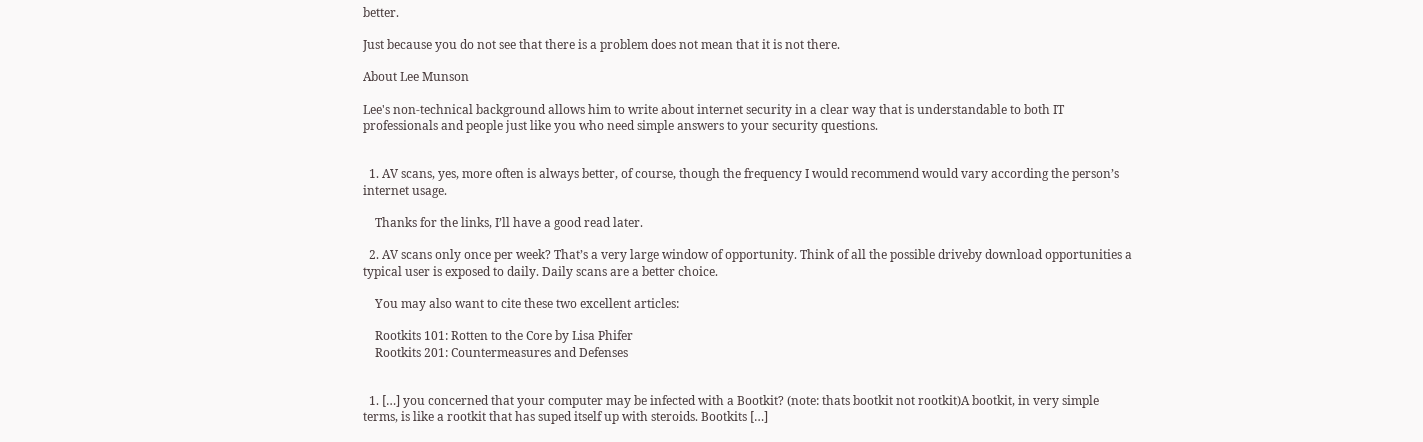better.

Just because you do not see that there is a problem does not mean that it is not there.

About Lee Munson

Lee's non-technical background allows him to write about internet security in a clear way that is understandable to both IT professionals and people just like you who need simple answers to your security questions.


  1. AV scans, yes, more often is always better, of course, though the frequency I would recommend would vary according the person’s internet usage.

    Thanks for the links, I’ll have a good read later.

  2. AV scans only once per week? That’s a very large window of opportunity. Think of all the possible driveby download opportunities a typical user is exposed to daily. Daily scans are a better choice.

    You may also want to cite these two excellent articles:

    Rootkits 101: Rotten to the Core by Lisa Phifer
    Rootkits 201: Countermeasures and Defenses


  1. […] you concerned that your computer may be infected with a Bootkit? (note: thats bootkit not rootkit)A bootkit, in very simple terms, is like a rootkit that has suped itself up with steroids. Bootkits […]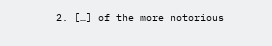2. […] of the more notorious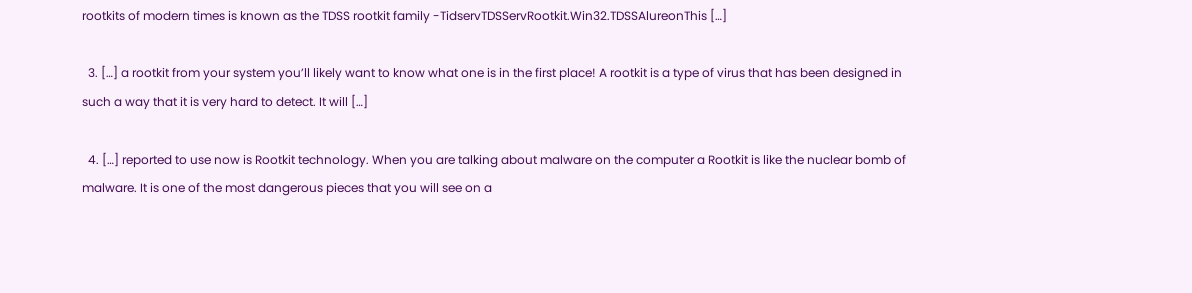rootkits of modern times is known as the TDSS rootkit family -TidservTDSServRootkit.Win32.TDSSAlureonThis […]

  3. […] a rootkit from your system you’ll likely want to know what one is in the first place! A rootkit is a type of virus that has been designed in such a way that it is very hard to detect. It will […]

  4. […] reported to use now is Rootkit technology. When you are talking about malware on the computer a Rootkit is like the nuclear bomb of malware. It is one of the most dangerous pieces that you will see on a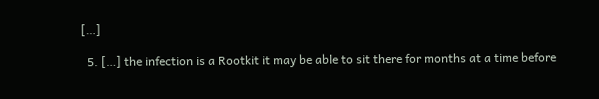[…]

  5. […] the infection is a Rootkit it may be able to sit there for months at a time before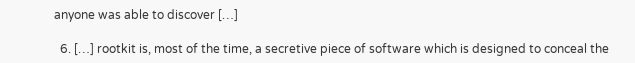anyone was able to discover […]

  6. […] rootkit is, most of the time, a secretive piece of software which is designed to conceal the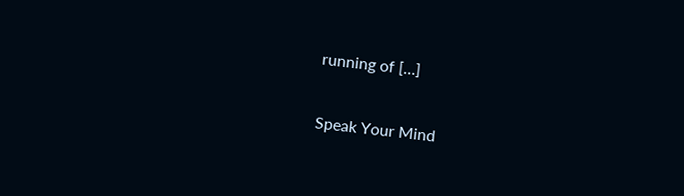running of […]

Speak Your Mind